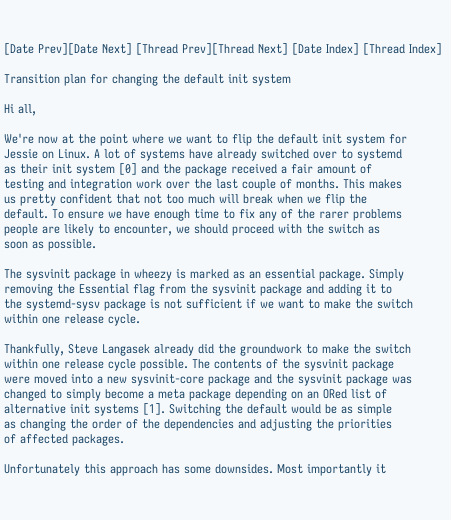[Date Prev][Date Next] [Thread Prev][Thread Next] [Date Index] [Thread Index]

Transition plan for changing the default init system

Hi all,

We're now at the point where we want to flip the default init system for
Jessie on Linux. A lot of systems have already switched over to systemd
as their init system [0] and the package received a fair amount of
testing and integration work over the last couple of months. This makes
us pretty confident that not too much will break when we flip the
default. To ensure we have enough time to fix any of the rarer problems
people are likely to encounter, we should proceed with the switch as
soon as possible.

The sysvinit package in wheezy is marked as an essential package. Simply
removing the Essential flag from the sysvinit package and adding it to
the systemd-sysv package is not sufficient if we want to make the switch
within one release cycle.

Thankfully, Steve Langasek already did the groundwork to make the switch
within one release cycle possible. The contents of the sysvinit package
were moved into a new sysvinit-core package and the sysvinit package was
changed to simply become a meta package depending on an ORed list of
alternative init systems [1]. Switching the default would be as simple
as changing the order of the dependencies and adjusting the priorities
of affected packages.

Unfortunately this approach has some downsides. Most importantly it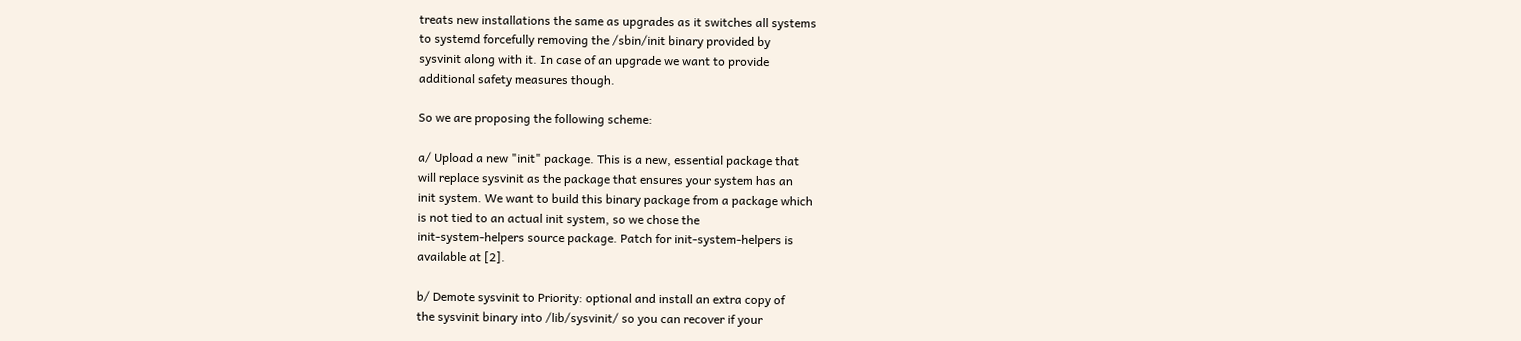treats new installations the same as upgrades as it switches all systems
to systemd forcefully removing the /sbin/init binary provided by
sysvinit along with it. In case of an upgrade we want to provide
additional safety measures though.

So we are proposing the following scheme:

a/ Upload a new "init" package. This is a new, essential package that
will replace sysvinit as the package that ensures your system has an
init system. We want to build this binary package from a package which
is not tied to an actual init system, so we chose the
init-system-helpers source package. Patch for init-system-helpers is
available at [2].

b/ Demote sysvinit to Priority: optional and install an extra copy of
the sysvinit binary into /lib/sysvinit/ so you can recover if your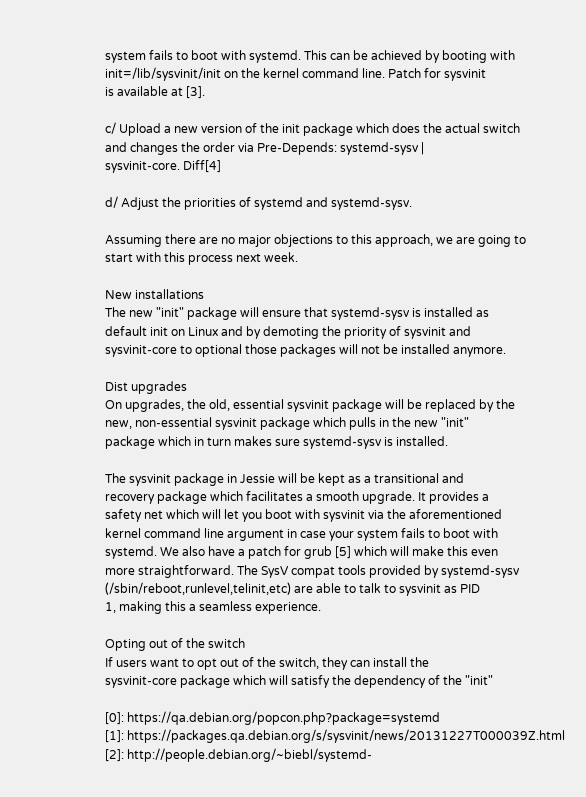system fails to boot with systemd. This can be achieved by booting with
init=/lib/sysvinit/init on the kernel command line. Patch for sysvinit
is available at [3].

c/ Upload a new version of the init package which does the actual switch
and changes the order via Pre-Depends: systemd-sysv |
sysvinit-core. Diff[4]

d/ Adjust the priorities of systemd and systemd-sysv.

Assuming there are no major objections to this approach, we are going to
start with this process next week.

New installations
The new "init" package will ensure that systemd-sysv is installed as
default init on Linux and by demoting the priority of sysvinit and
sysvinit-core to optional those packages will not be installed anymore.

Dist upgrades
On upgrades, the old, essential sysvinit package will be replaced by the
new, non-essential sysvinit package which pulls in the new "init"
package which in turn makes sure systemd-sysv is installed.

The sysvinit package in Jessie will be kept as a transitional and
recovery package which facilitates a smooth upgrade. It provides a
safety net which will let you boot with sysvinit via the aforementioned
kernel command line argument in case your system fails to boot with
systemd. We also have a patch for grub [5] which will make this even
more straightforward. The SysV compat tools provided by systemd-sysv
(/sbin/reboot,runlevel,telinit,etc) are able to talk to sysvinit as PID
1, making this a seamless experience.

Opting out of the switch
If users want to opt out of the switch, they can install the
sysvinit-core package which will satisfy the dependency of the "init"

[0]: https://qa.debian.org/popcon.php?package=systemd
[1]: https://packages.qa.debian.org/s/sysvinit/news/20131227T000039Z.html
[2]: http://people.debian.org/~biebl/systemd-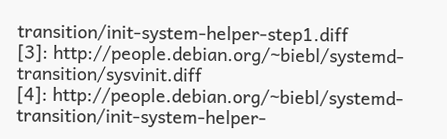transition/init-system-helper-step1.diff
[3]: http://people.debian.org/~biebl/systemd-transition/sysvinit.diff
[4]: http://people.debian.org/~biebl/systemd-transition/init-system-helper-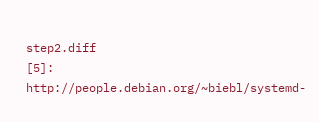step2.diff
[5]: http://people.debian.org/~biebl/systemd-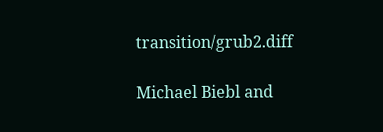transition/grub2.diff

Michael Biebl and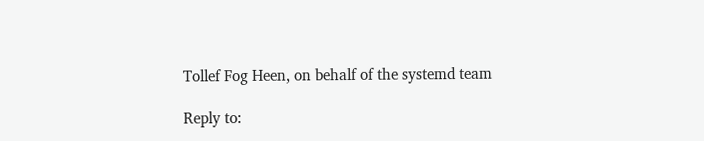Tollef Fog Heen, on behalf of the systemd team

Reply to: